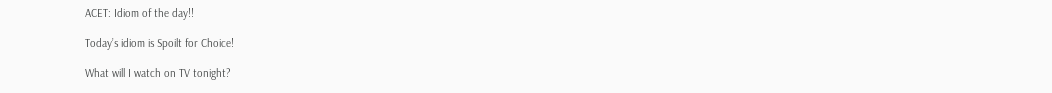ACET: Idiom of the day!!

Today’s idiom is Spoilt for Choice!

What will I watch on TV tonight?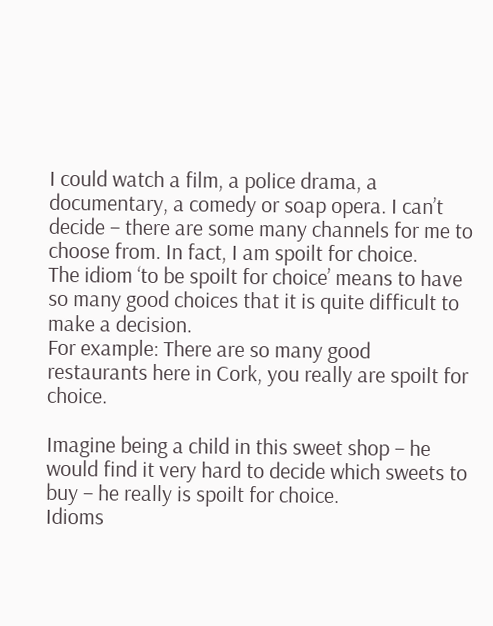I could watch a film, a police drama, a documentary, a comedy or soap opera. I can’t decide – there are some many channels for me to choose from. In fact, I am spoilt for choice.
The idiom ‘to be spoilt for choice’ means to have so many good choices that it is quite difficult to make a decision.
For example: There are so many good restaurants here in Cork, you really are spoilt for choice.

Imagine being a child in this sweet shop – he would find it very hard to decide which sweets to buy – he really is spoilt for choice.
Idioms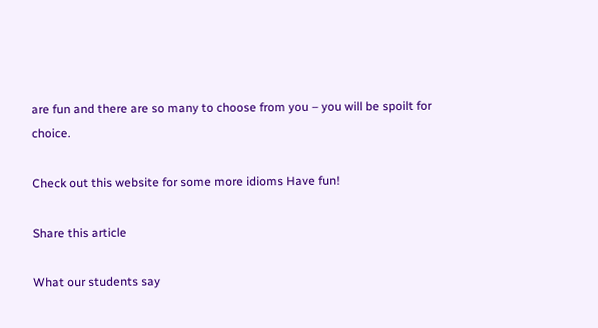are fun and there are so many to choose from you – you will be spoilt for choice.

Check out this website for some more idioms Have fun!

Share this article

What our students say